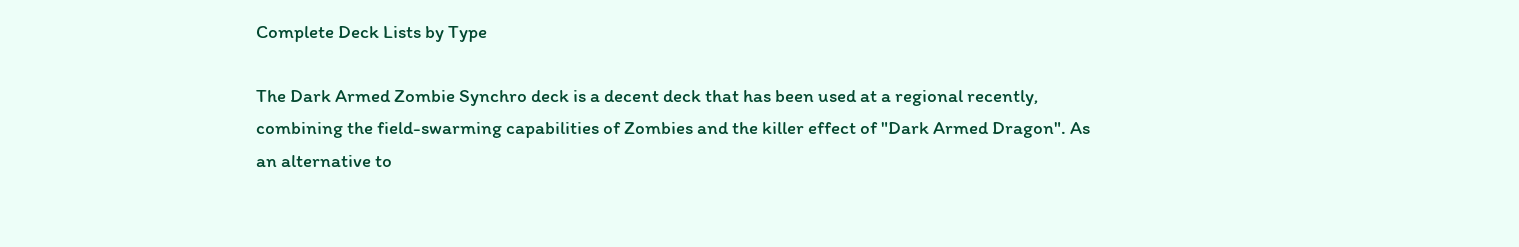Complete Deck Lists by Type

The Dark Armed Zombie Synchro deck is a decent deck that has been used at a regional recently, combining the field-swarming capabilities of Zombies and the killer effect of "Dark Armed Dragon". As an alternative to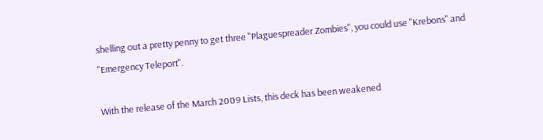shelling out a pretty penny to get three "Plaguespreader Zombies", you could use "Krebons" and "Emergency Teleport".

With the release of the March 2009 Lists, this deck has been weakened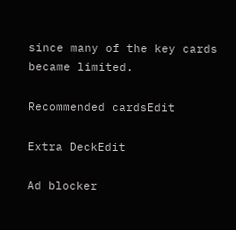since many of the key cards became limited.

Recommended cardsEdit

Extra DeckEdit

Ad blocker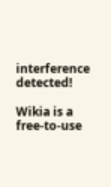interference detected!

Wikia is a free-to-use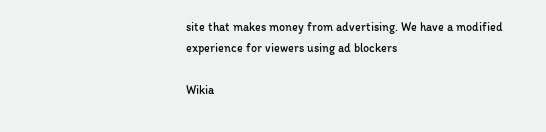site that makes money from advertising. We have a modified experience for viewers using ad blockers

Wikia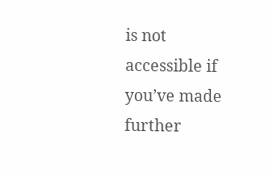is not accessible if you’ve made further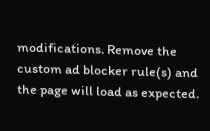modifications. Remove the custom ad blocker rule(s) and the page will load as expected.